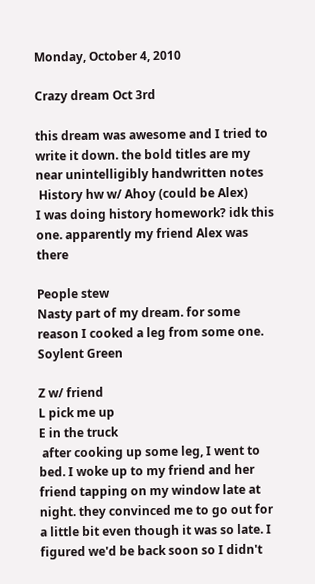Monday, October 4, 2010

Crazy dream Oct 3rd

this dream was awesome and I tried to write it down. the bold titles are my near unintelligibly handwritten notes
 History hw w/ Ahoy (could be Alex)
I was doing history homework? idk this one. apparently my friend Alex was there

People stew
Nasty part of my dream. for some reason I cooked a leg from some one. Soylent Green

Z w/ friend
L pick me up
E in the truck
 after cooking up some leg, I went to bed. I woke up to my friend and her friend tapping on my window late at night. they convinced me to go out for a little bit even though it was so late. I figured we'd be back soon so I didn't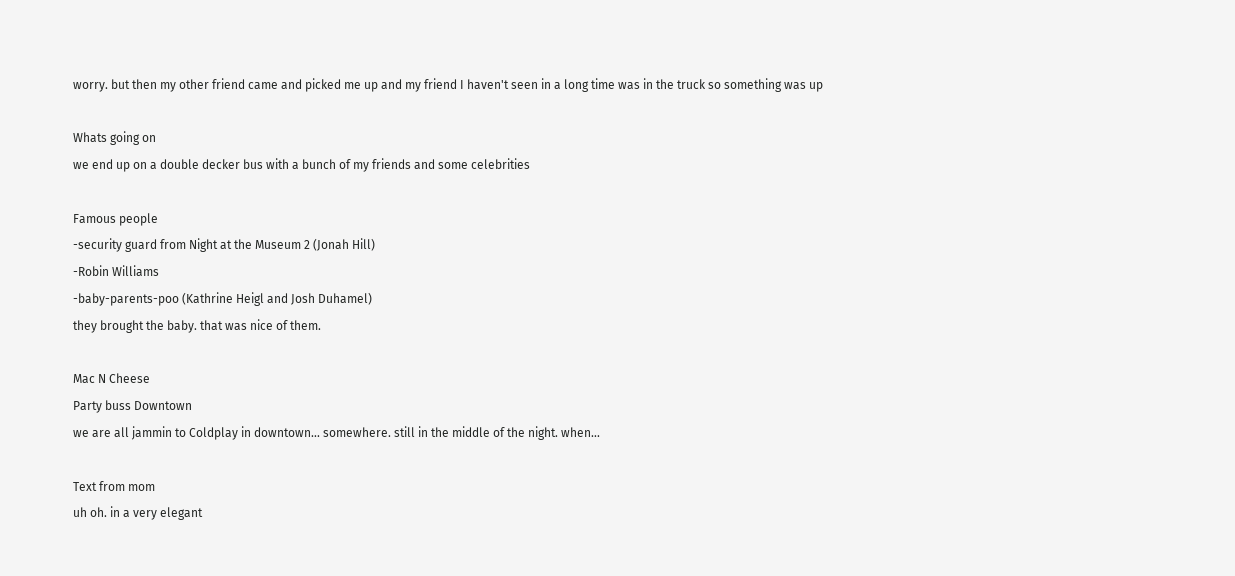worry. but then my other friend came and picked me up and my friend I haven't seen in a long time was in the truck so something was up

Whats going on
we end up on a double decker bus with a bunch of my friends and some celebrities

Famous people
-security guard from Night at the Museum 2 (Jonah Hill)
-Robin Williams
-baby-parents-poo (Kathrine Heigl and Josh Duhamel)
they brought the baby. that was nice of them.

Mac N Cheese
Party buss Downtown
we are all jammin to Coldplay in downtown... somewhere. still in the middle of the night. when...

Text from mom
uh oh. in a very elegant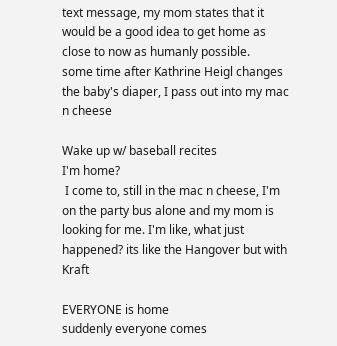text message, my mom states that it would be a good idea to get home as close to now as humanly possible.
some time after Kathrine Heigl changes the baby's diaper, I pass out into my mac n cheese

Wake up w/ baseball recites
I'm home?
 I come to, still in the mac n cheese, I'm on the party bus alone and my mom is looking for me. I'm like, what just happened? its like the Hangover but with Kraft

EVERYONE is home
suddenly everyone comes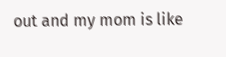out and my mom is like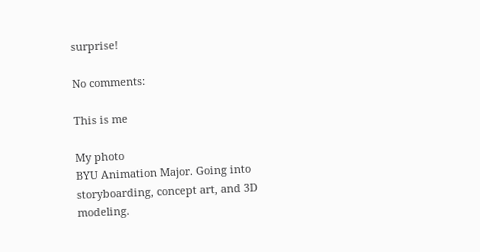surprise!

No comments:

This is me

My photo
BYU Animation Major. Going into storyboarding, concept art, and 3D modeling.